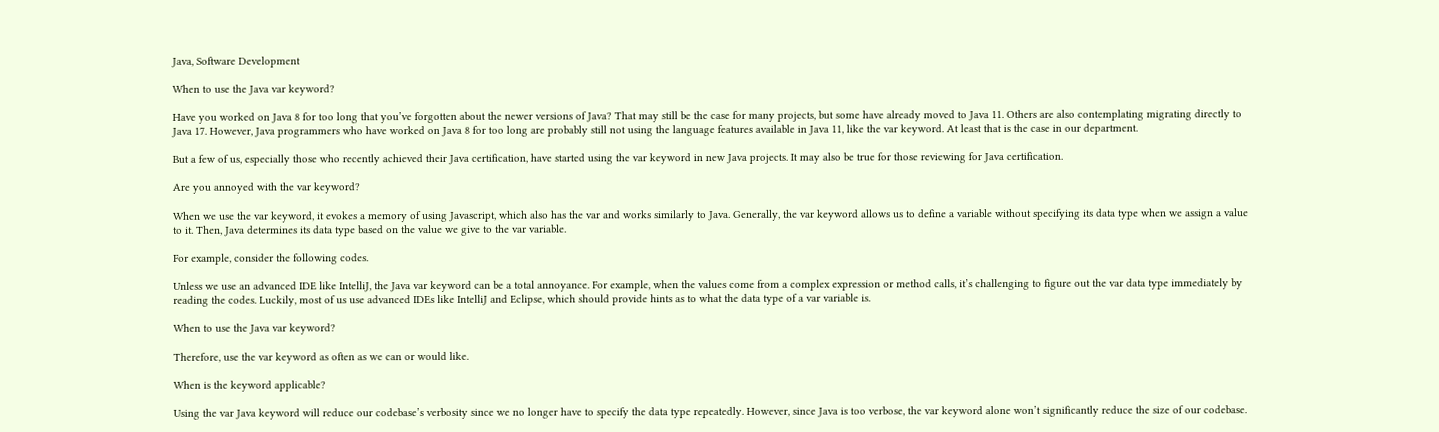Java, Software Development

When to use the Java var keyword?

Have you worked on Java 8 for too long that you’ve forgotten about the newer versions of Java? That may still be the case for many projects, but some have already moved to Java 11. Others are also contemplating migrating directly to Java 17. However, Java programmers who have worked on Java 8 for too long are probably still not using the language features available in Java 11, like the var keyword. At least that is the case in our department.

But a few of us, especially those who recently achieved their Java certification, have started using the var keyword in new Java projects. It may also be true for those reviewing for Java certification.

Are you annoyed with the var keyword?

When we use the var keyword, it evokes a memory of using Javascript, which also has the var and works similarly to Java. Generally, the var keyword allows us to define a variable without specifying its data type when we assign a value to it. Then, Java determines its data type based on the value we give to the var variable.

For example, consider the following codes.

Unless we use an advanced IDE like IntelliJ, the Java var keyword can be a total annoyance. For example, when the values come from a complex expression or method calls, it’s challenging to figure out the var data type immediately by reading the codes. Luckily, most of us use advanced IDEs like IntelliJ and Eclipse, which should provide hints as to what the data type of a var variable is.

When to use the Java var keyword?

Therefore, use the var keyword as often as we can or would like.

When is the keyword applicable?

Using the var Java keyword will reduce our codebase’s verbosity since we no longer have to specify the data type repeatedly. However, since Java is too verbose, the var keyword alone won’t significantly reduce the size of our codebase.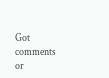Got comments or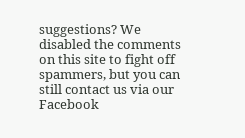suggestions? We disabled the comments on this site to fight off spammers, but you can still contact us via our Facebook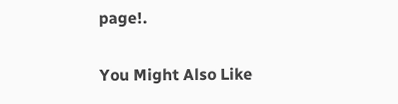page!.

You Might Also Like